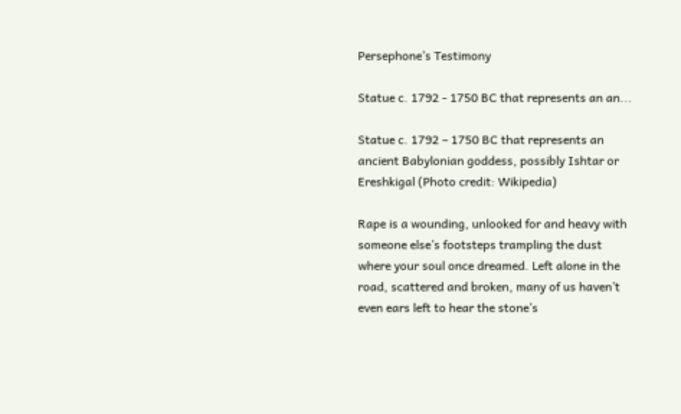Persephone’s Testimony

Statue c. 1792 - 1750 BC that represents an an...

Statue c. 1792 – 1750 BC that represents an ancient Babylonian goddess, possibly Ishtar or Ereshkigal (Photo credit: Wikipedia)

Rape is a wounding, unlooked for and heavy with someone else’s footsteps trampling the dust where your soul once dreamed. Left alone in the road, scattered and broken, many of us haven’t even ears left to hear the stone’s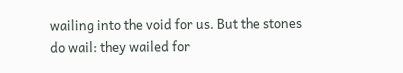wailing into the void for us. But the stones do wail: they wailed for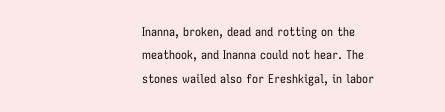Inanna, broken, dead and rotting on the meathook, and Inanna could not hear. The stones wailed also for Ereshkigal, in labor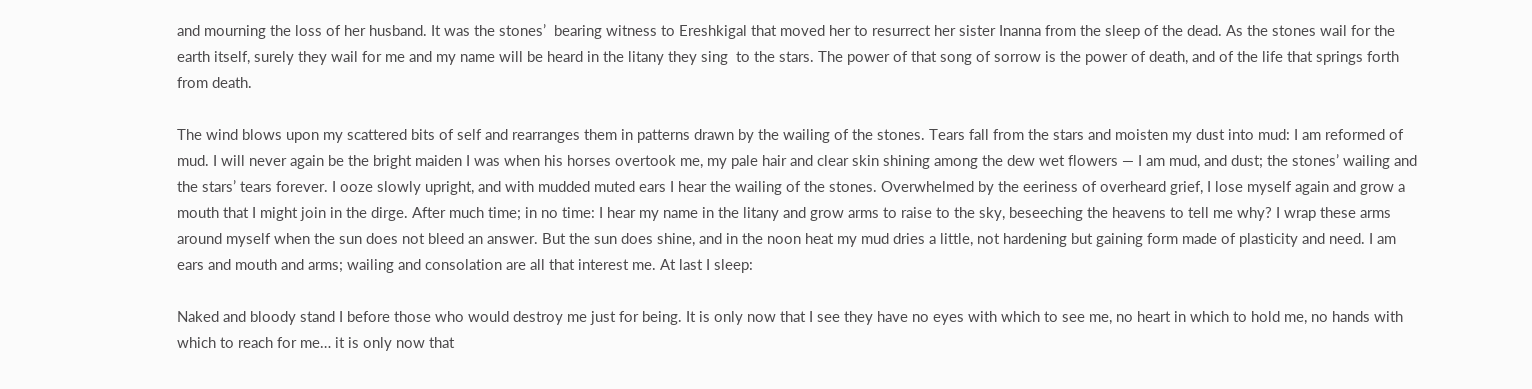and mourning the loss of her husband. It was the stones’  bearing witness to Ereshkigal that moved her to resurrect her sister Inanna from the sleep of the dead. As the stones wail for the earth itself, surely they wail for me and my name will be heard in the litany they sing  to the stars. The power of that song of sorrow is the power of death, and of the life that springs forth from death.

The wind blows upon my scattered bits of self and rearranges them in patterns drawn by the wailing of the stones. Tears fall from the stars and moisten my dust into mud: I am reformed of mud. I will never again be the bright maiden I was when his horses overtook me, my pale hair and clear skin shining among the dew wet flowers — I am mud, and dust; the stones’ wailing and the stars’ tears forever. I ooze slowly upright, and with mudded muted ears I hear the wailing of the stones. Overwhelmed by the eeriness of overheard grief, I lose myself again and grow a mouth that I might join in the dirge. After much time; in no time: I hear my name in the litany and grow arms to raise to the sky, beseeching the heavens to tell me why? I wrap these arms around myself when the sun does not bleed an answer. But the sun does shine, and in the noon heat my mud dries a little, not hardening but gaining form made of plasticity and need. I am ears and mouth and arms; wailing and consolation are all that interest me. At last I sleep:

Naked and bloody stand I before those who would destroy me just for being. It is only now that I see they have no eyes with which to see me, no heart in which to hold me, no hands with which to reach for me… it is only now that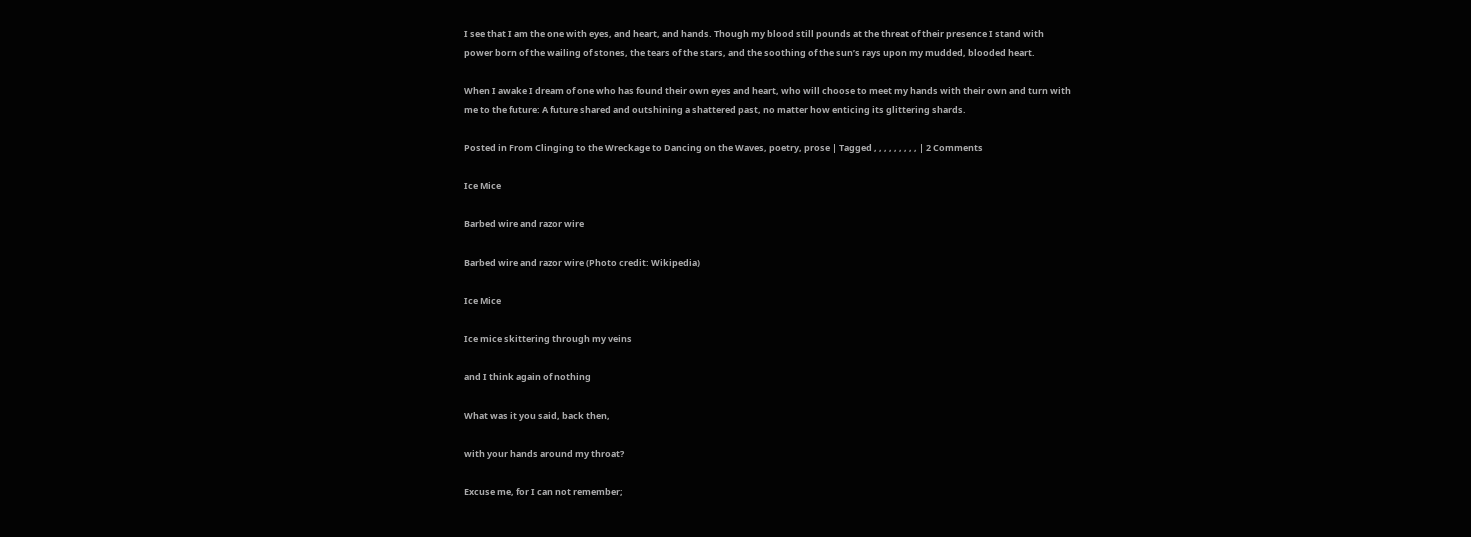I see that I am the one with eyes, and heart, and hands. Though my blood still pounds at the threat of their presence I stand with power born of the wailing of stones, the tears of the stars, and the soothing of the sun’s rays upon my mudded, blooded heart.

When I awake I dream of one who has found their own eyes and heart, who will choose to meet my hands with their own and turn with me to the future: A future shared and outshining a shattered past, no matter how enticing its glittering shards.

Posted in From Clinging to the Wreckage to Dancing on the Waves, poetry, prose | Tagged , , , , , , , , , | 2 Comments

Ice Mice

Barbed wire and razor wire

Barbed wire and razor wire (Photo credit: Wikipedia)

Ice Mice

Ice mice skittering through my veins

and I think again of nothing

What was it you said, back then,

with your hands around my throat?

Excuse me, for I can not remember;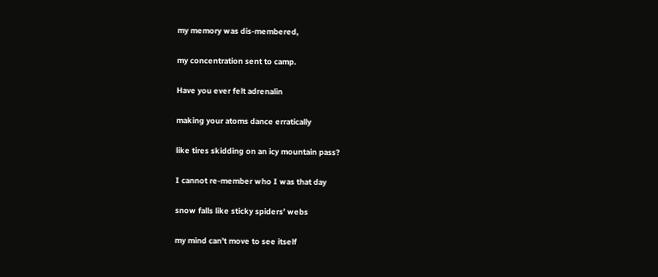my memory was dis-membered,

my concentration sent to camp.

Have you ever felt adrenalin

making your atoms dance erratically

like tires skidding on an icy mountain pass?

I cannot re-member who I was that day

snow falls like sticky spiders’ webs

my mind can’t move to see itself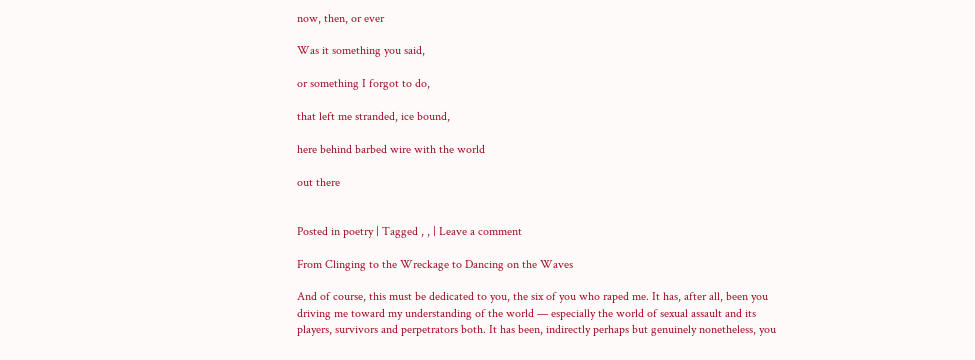now, then, or ever

Was it something you said,

or something I forgot to do,

that left me stranded, ice bound,

here behind barbed wire with the world

out there


Posted in poetry | Tagged , , | Leave a comment

From Clinging to the Wreckage to Dancing on the Waves

And of course, this must be dedicated to you, the six of you who raped me. It has, after all, been you driving me toward my understanding of the world — especially the world of sexual assault and its players, survivors and perpetrators both. It has been, indirectly perhaps but genuinely nonetheless, you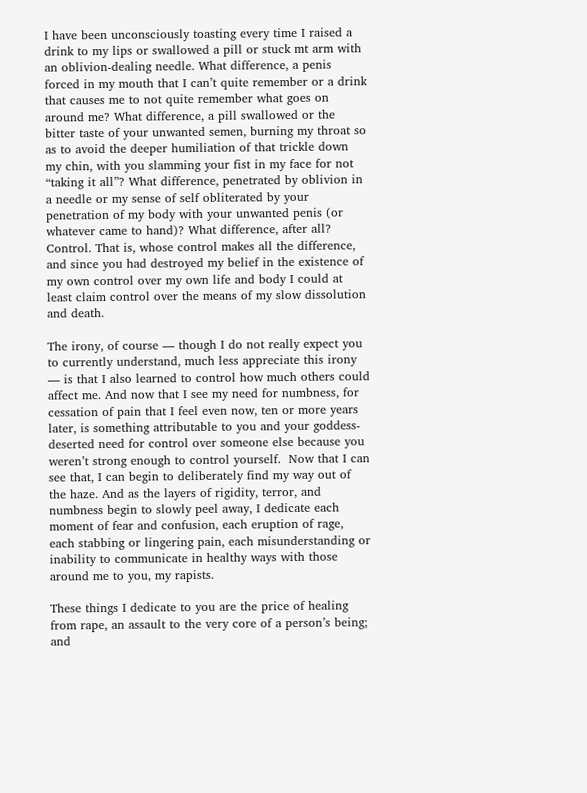I have been unconsciously toasting every time I raised a drink to my lips or swallowed a pill or stuck mt arm with an oblivion-dealing needle. What difference, a penis forced in my mouth that I can’t quite remember or a drink that causes me to not quite remember what goes on around me? What difference, a pill swallowed or the bitter taste of your unwanted semen, burning my throat so as to avoid the deeper humiliation of that trickle down my chin, with you slamming your fist in my face for not “taking it all”? What difference, penetrated by oblivion in a needle or my sense of self obliterated by your penetration of my body with your unwanted penis (or whatever came to hand)? What difference, after all? Control. That is, whose control makes all the difference, and since you had destroyed my belief in the existence of my own control over my own life and body I could at least claim control over the means of my slow dissolution and death.

The irony, of course — though I do not really expect you to currently understand, much less appreciate this irony — is that I also learned to control how much others could affect me. And now that I see my need for numbness, for cessation of pain that I feel even now, ten or more years later, is something attributable to you and your goddess-deserted need for control over someone else because you weren’t strong enough to control yourself.  Now that I can see that, I can begin to deliberately find my way out of the haze. And as the layers of rigidity, terror, and numbness begin to slowly peel away, I dedicate each moment of fear and confusion, each eruption of rage, each stabbing or lingering pain, each misunderstanding or inability to communicate in healthy ways with those around me to you, my rapists.

These things I dedicate to you are the price of healing from rape, an assault to the very core of a person’s being; and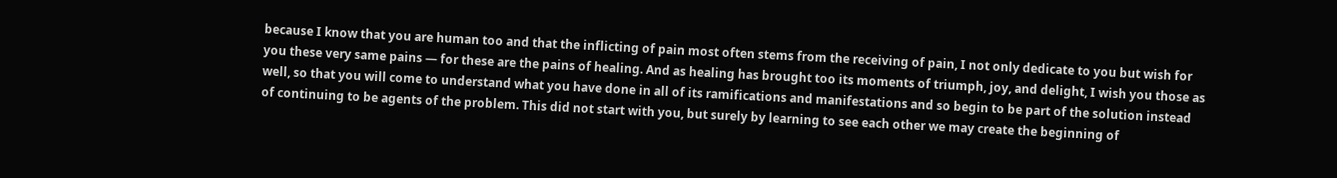because I know that you are human too and that the inflicting of pain most often stems from the receiving of pain, I not only dedicate to you but wish for you these very same pains — for these are the pains of healing. And as healing has brought too its moments of triumph, joy, and delight, I wish you those as well, so that you will come to understand what you have done in all of its ramifications and manifestations and so begin to be part of the solution instead of continuing to be agents of the problem. This did not start with you, but surely by learning to see each other we may create the beginning of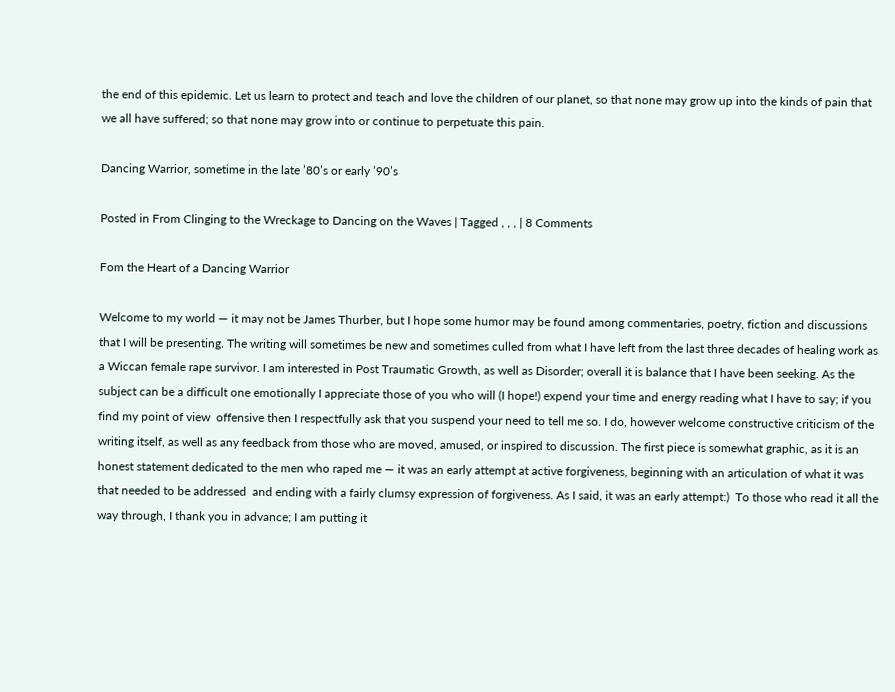the end of this epidemic. Let us learn to protect and teach and love the children of our planet, so that none may grow up into the kinds of pain that we all have suffered; so that none may grow into or continue to perpetuate this pain.

Dancing Warrior, sometime in the late ’80’s or early ’90’s

Posted in From Clinging to the Wreckage to Dancing on the Waves | Tagged , , , | 8 Comments

Fom the Heart of a Dancing Warrior

Welcome to my world — it may not be James Thurber, but I hope some humor may be found among commentaries, poetry, fiction and discussions that I will be presenting. The writing will sometimes be new and sometimes culled from what I have left from the last three decades of healing work as a Wiccan female rape survivor. I am interested in Post Traumatic Growth, as well as Disorder; overall it is balance that I have been seeking. As the subject can be a difficult one emotionally I appreciate those of you who will (I hope!) expend your time and energy reading what I have to say; if you find my point of view  offensive then I respectfully ask that you suspend your need to tell me so. I do, however welcome constructive criticism of the writing itself, as well as any feedback from those who are moved, amused, or inspired to discussion. The first piece is somewhat graphic, as it is an honest statement dedicated to the men who raped me — it was an early attempt at active forgiveness, beginning with an articulation of what it was that needed to be addressed  and ending with a fairly clumsy expression of forgiveness. As I said, it was an early attempt:)  To those who read it all the way through, I thank you in advance; I am putting it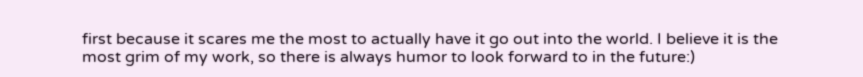first because it scares me the most to actually have it go out into the world. I believe it is the most grim of my work, so there is always humor to look forward to in the future:)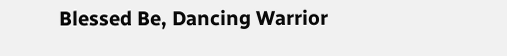Blessed Be, Dancing Warrior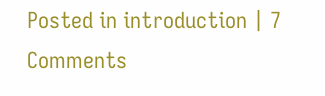Posted in introduction | 7 Comments